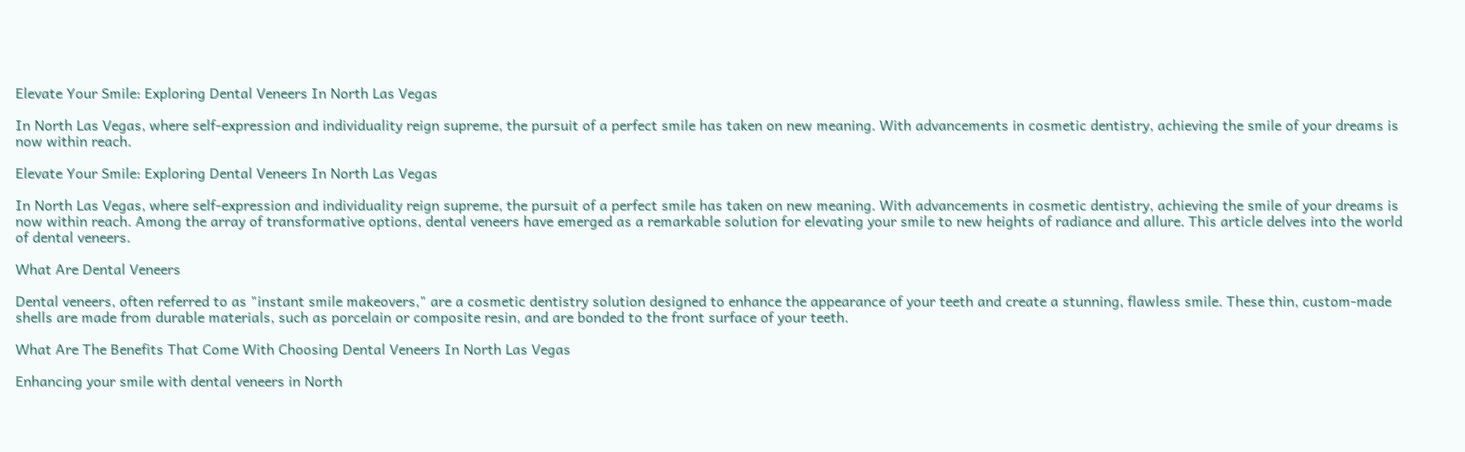Elevate Your Smile: Exploring Dental Veneers In North Las Vegas

In North Las Vegas, where self-expression and individuality reign supreme, the pursuit of a perfect smile has taken on new meaning. With advancements in cosmetic dentistry, achieving the smile of your dreams is now within reach.

Elevate Your Smile: Exploring Dental Veneers In North Las Vegas

In North Las Vegas, where self-expression and individuality reign supreme, the pursuit of a perfect smile has taken on new meaning. With advancements in cosmetic dentistry, achieving the smile of your dreams is now within reach. Among the array of transformative options, dental veneers have emerged as a remarkable solution for elevating your smile to new heights of radiance and allure. This article delves into the world of dental veneers.

What Are Dental Veneers

Dental veneers, often referred to as "instant smile makeovers," are a cosmetic dentistry solution designed to enhance the appearance of your teeth and create a stunning, flawless smile. These thin, custom-made shells are made from durable materials, such as porcelain or composite resin, and are bonded to the front surface of your teeth.

What Are The Benefits That Come With Choosing Dental Veneers In North Las Vegas

Enhancing your smile with dental veneers in North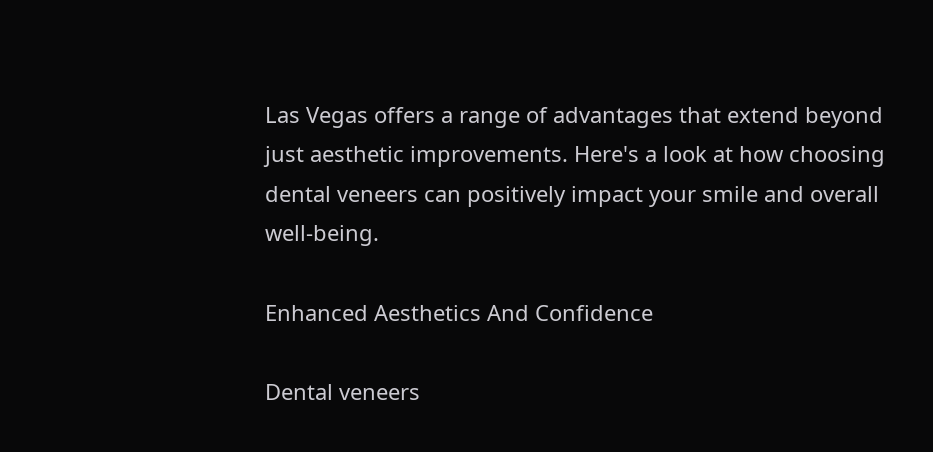Las Vegas offers a range of advantages that extend beyond just aesthetic improvements. Here's a look at how choosing dental veneers can positively impact your smile and overall well-being.

Enhanced Aesthetics And Confidence

Dental veneers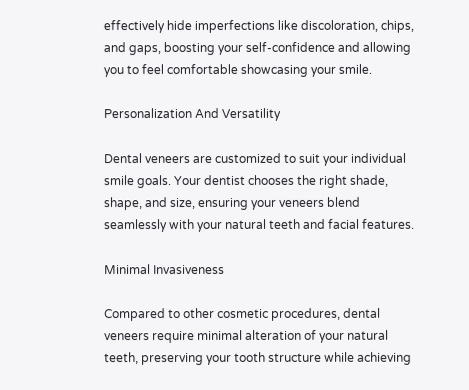effectively hide imperfections like discoloration, chips, and gaps, boosting your self-confidence and allowing you to feel comfortable showcasing your smile.

Personalization And Versatility

Dental veneers are customized to suit your individual smile goals. Your dentist chooses the right shade, shape, and size, ensuring your veneers blend seamlessly with your natural teeth and facial features.

Minimal Invasiveness

Compared to other cosmetic procedures, dental veneers require minimal alteration of your natural teeth, preserving your tooth structure while achieving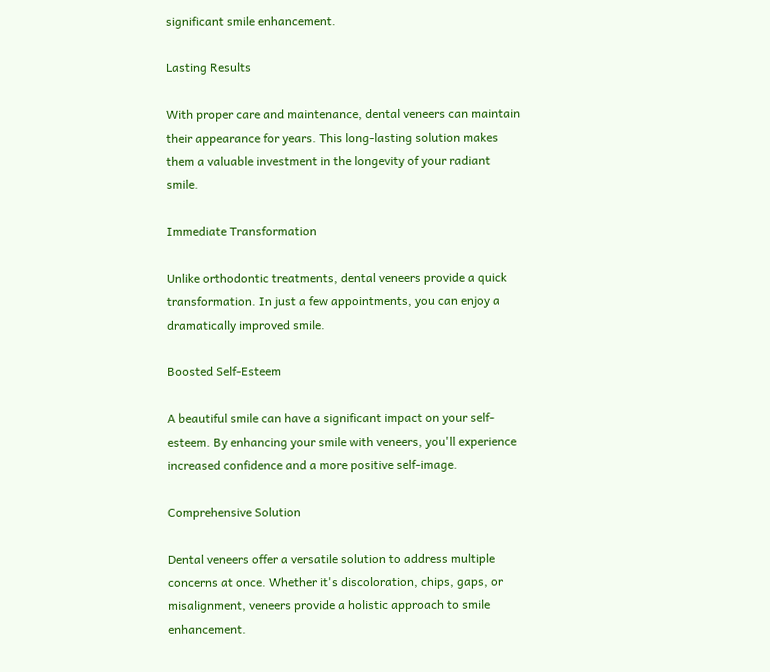significant smile enhancement.

Lasting Results

With proper care and maintenance, dental veneers can maintain their appearance for years. This long-lasting solution makes them a valuable investment in the longevity of your radiant smile.

Immediate Transformation

Unlike orthodontic treatments, dental veneers provide a quick transformation. In just a few appointments, you can enjoy a dramatically improved smile.

Boosted Self-Esteem

A beautiful smile can have a significant impact on your self-esteem. By enhancing your smile with veneers, you'll experience increased confidence and a more positive self-image.

Comprehensive Solution

Dental veneers offer a versatile solution to address multiple concerns at once. Whether it's discoloration, chips, gaps, or misalignment, veneers provide a holistic approach to smile enhancement.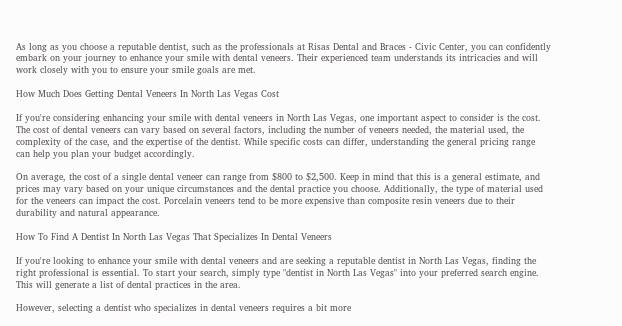As long as you choose a reputable dentist, such as the professionals at Risas Dental and Braces - Civic Center, you can confidently embark on your journey to enhance your smile with dental veneers. Their experienced team understands its intricacies and will work closely with you to ensure your smile goals are met.

How Much Does Getting Dental Veneers In North Las Vegas Cost

If you're considering enhancing your smile with dental veneers in North Las Vegas, one important aspect to consider is the cost. The cost of dental veneers can vary based on several factors, including the number of veneers needed, the material used, the complexity of the case, and the expertise of the dentist. While specific costs can differ, understanding the general pricing range can help you plan your budget accordingly.

On average, the cost of a single dental veneer can range from $800 to $2,500. Keep in mind that this is a general estimate, and prices may vary based on your unique circumstances and the dental practice you choose. Additionally, the type of material used for the veneers can impact the cost. Porcelain veneers tend to be more expensive than composite resin veneers due to their durability and natural appearance.

How To Find A Dentist In North Las Vegas That Specializes In Dental Veneers

If you're looking to enhance your smile with dental veneers and are seeking a reputable dentist in North Las Vegas, finding the right professional is essential. To start your search, simply type "dentist in North Las Vegas" into your preferred search engine. This will generate a list of dental practices in the area.

However, selecting a dentist who specializes in dental veneers requires a bit more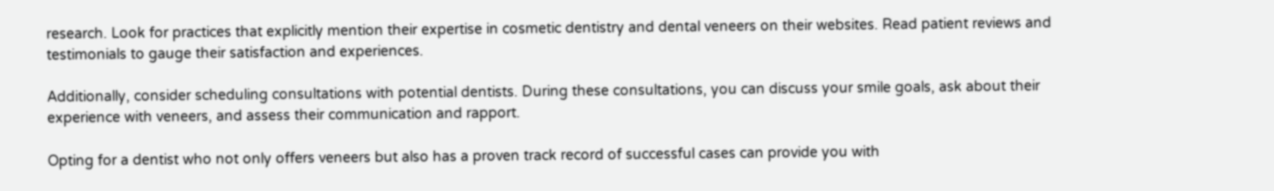research. Look for practices that explicitly mention their expertise in cosmetic dentistry and dental veneers on their websites. Read patient reviews and testimonials to gauge their satisfaction and experiences.

Additionally, consider scheduling consultations with potential dentists. During these consultations, you can discuss your smile goals, ask about their experience with veneers, and assess their communication and rapport.

Opting for a dentist who not only offers veneers but also has a proven track record of successful cases can provide you with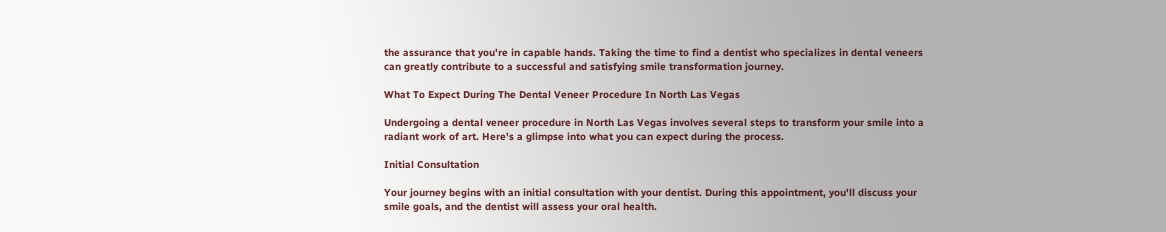the assurance that you're in capable hands. Taking the time to find a dentist who specializes in dental veneers can greatly contribute to a successful and satisfying smile transformation journey.

What To Expect During The Dental Veneer Procedure In North Las Vegas

Undergoing a dental veneer procedure in North Las Vegas involves several steps to transform your smile into a radiant work of art. Here's a glimpse into what you can expect during the process.

Initial Consultation

Your journey begins with an initial consultation with your dentist. During this appointment, you'll discuss your smile goals, and the dentist will assess your oral health.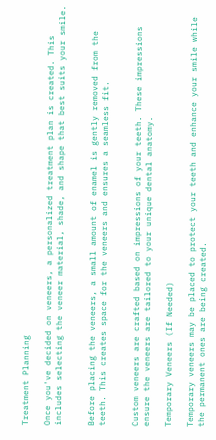Treatment Planning

Once you've decided on veneers, a personalized treatment plan is created. This includes selecting the veneer material, shade, and shape that best suits your smile.


Before placing the veneers, a small amount of enamel is gently removed from the teeth. This creates space for the veneers and ensures a seamless fit.


Custom veneers are crafted based on impressions of your teeth. These impressions ensure the veneers are tailored to your unique dental anatomy.

Temporary Veneers (If Needed)

Temporary veneers may be placed to protect your teeth and enhance your smile while the permanent ones are being created.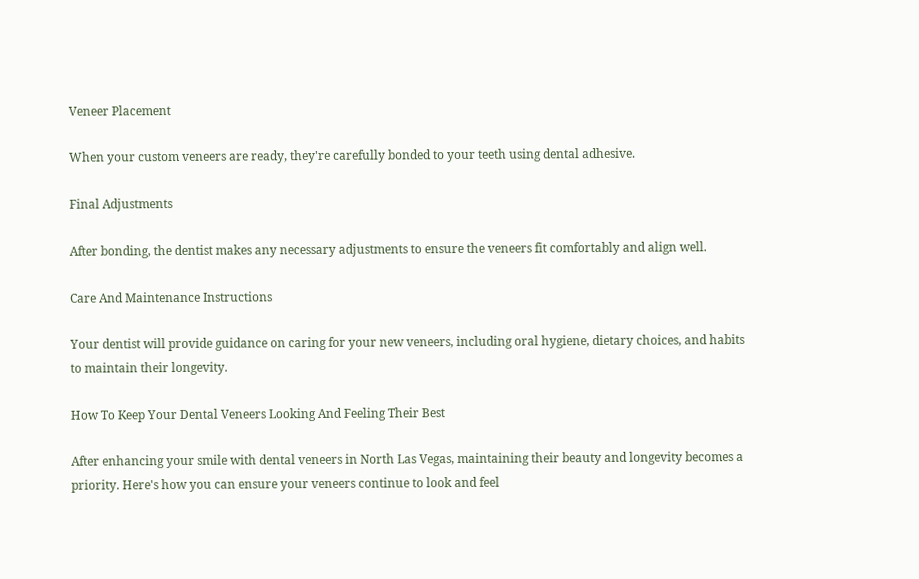Veneer Placement

When your custom veneers are ready, they're carefully bonded to your teeth using dental adhesive.

Final Adjustments

After bonding, the dentist makes any necessary adjustments to ensure the veneers fit comfortably and align well.

Care And Maintenance Instructions

Your dentist will provide guidance on caring for your new veneers, including oral hygiene, dietary choices, and habits to maintain their longevity.

How To Keep Your Dental Veneers Looking And Feeling Their Best

After enhancing your smile with dental veneers in North Las Vegas, maintaining their beauty and longevity becomes a priority. Here's how you can ensure your veneers continue to look and feel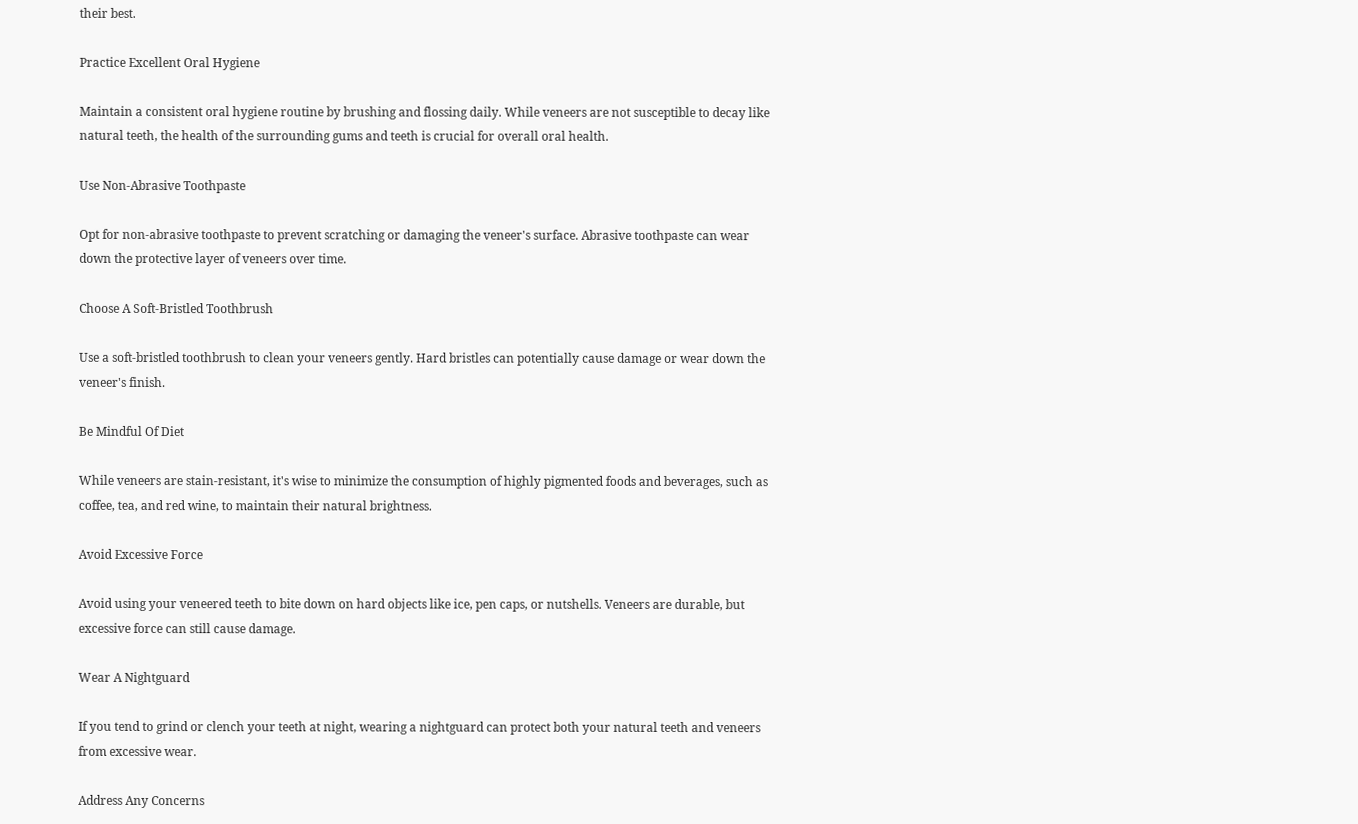their best.

Practice Excellent Oral Hygiene

Maintain a consistent oral hygiene routine by brushing and flossing daily. While veneers are not susceptible to decay like natural teeth, the health of the surrounding gums and teeth is crucial for overall oral health.

Use Non-Abrasive Toothpaste

Opt for non-abrasive toothpaste to prevent scratching or damaging the veneer's surface. Abrasive toothpaste can wear down the protective layer of veneers over time.

Choose A Soft-Bristled Toothbrush

Use a soft-bristled toothbrush to clean your veneers gently. Hard bristles can potentially cause damage or wear down the veneer's finish.

Be Mindful Of Diet

While veneers are stain-resistant, it's wise to minimize the consumption of highly pigmented foods and beverages, such as coffee, tea, and red wine, to maintain their natural brightness.

Avoid Excessive Force

Avoid using your veneered teeth to bite down on hard objects like ice, pen caps, or nutshells. Veneers are durable, but excessive force can still cause damage.

Wear A Nightguard

If you tend to grind or clench your teeth at night, wearing a nightguard can protect both your natural teeth and veneers from excessive wear.

Address Any Concerns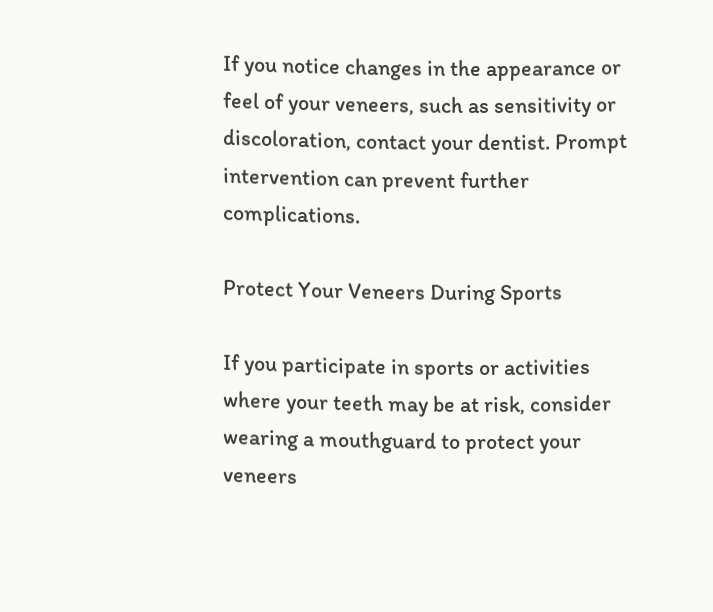If you notice changes in the appearance or feel of your veneers, such as sensitivity or discoloration, contact your dentist. Prompt intervention can prevent further complications.

Protect Your Veneers During Sports

If you participate in sports or activities where your teeth may be at risk, consider wearing a mouthguard to protect your veneers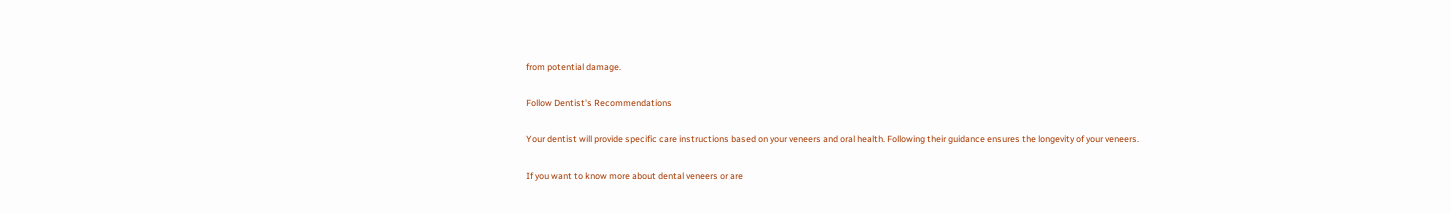from potential damage.

Follow Dentist's Recommendations

Your dentist will provide specific care instructions based on your veneers and oral health. Following their guidance ensures the longevity of your veneers.

If you want to know more about dental veneers or are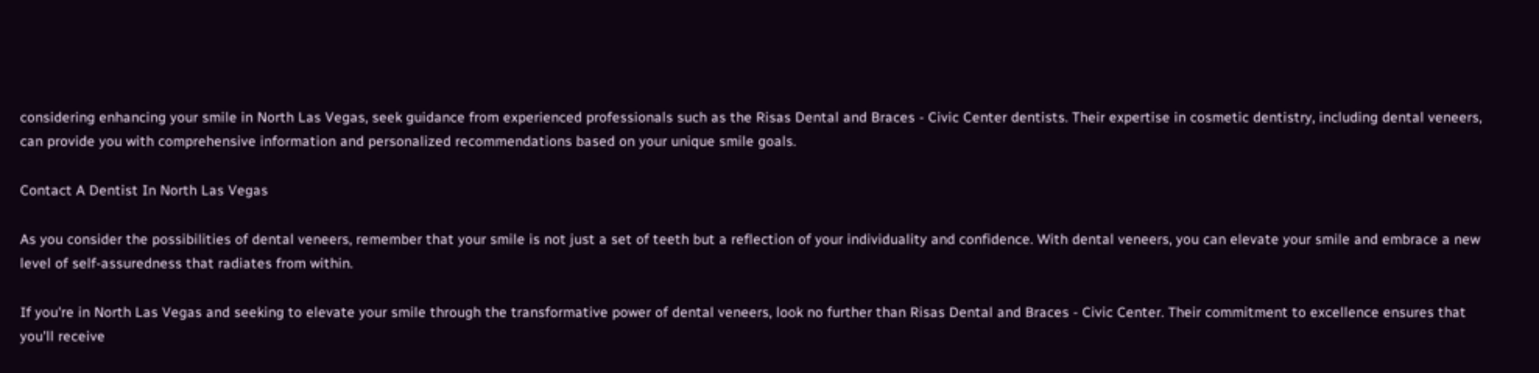considering enhancing your smile in North Las Vegas, seek guidance from experienced professionals such as the Risas Dental and Braces - Civic Center dentists. Their expertise in cosmetic dentistry, including dental veneers, can provide you with comprehensive information and personalized recommendations based on your unique smile goals.

Contact A Dentist In North Las Vegas

As you consider the possibilities of dental veneers, remember that your smile is not just a set of teeth but a reflection of your individuality and confidence. With dental veneers, you can elevate your smile and embrace a new level of self-assuredness that radiates from within.

If you're in North Las Vegas and seeking to elevate your smile through the transformative power of dental veneers, look no further than Risas Dental and Braces - Civic Center. Their commitment to excellence ensures that you'll receive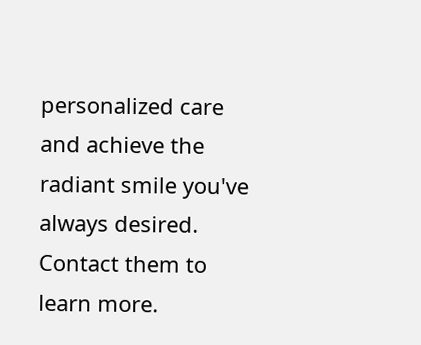personalized care and achieve the radiant smile you've always desired. Contact them to learn more.